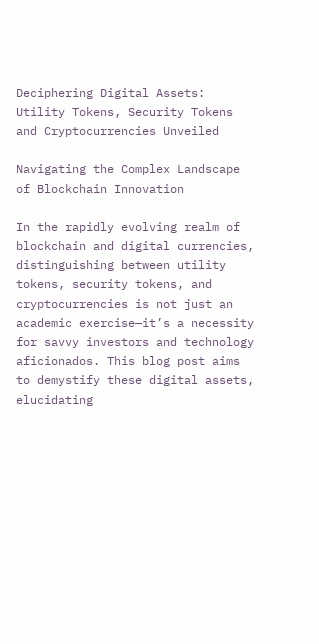Deciphering Digital Assets: Utility Tokens, Security Tokens and Cryptocurrencies Unveiled

Navigating the Complex Landscape of Blockchain Innovation

In the rapidly evolving realm of blockchain and digital currencies, distinguishing between utility tokens, security tokens, and cryptocurrencies is not just an academic exercise—it’s a necessity for savvy investors and technology aficionados. This blog post aims to demystify these digital assets, elucidating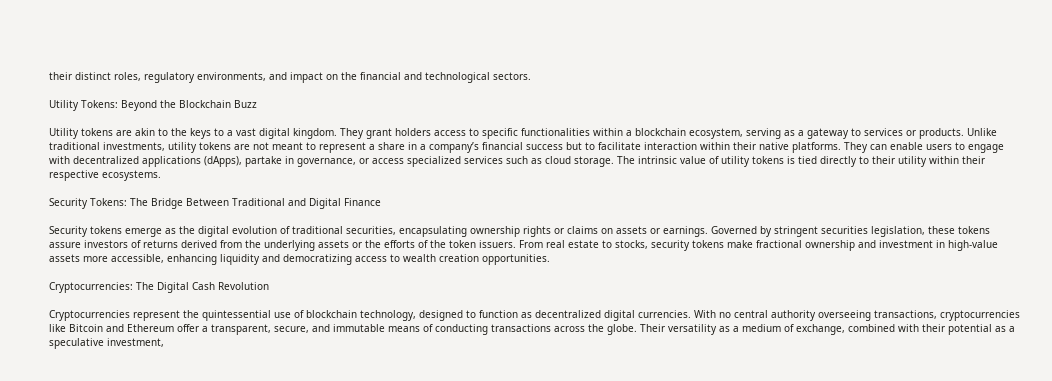their distinct roles, regulatory environments, and impact on the financial and technological sectors.

Utility Tokens: Beyond the Blockchain Buzz

Utility tokens are akin to the keys to a vast digital kingdom. They grant holders access to specific functionalities within a blockchain ecosystem, serving as a gateway to services or products. Unlike traditional investments, utility tokens are not meant to represent a share in a company’s financial success but to facilitate interaction within their native platforms. They can enable users to engage with decentralized applications (dApps), partake in governance, or access specialized services such as cloud storage. The intrinsic value of utility tokens is tied directly to their utility within their respective ecosystems.

Security Tokens: The Bridge Between Traditional and Digital Finance

Security tokens emerge as the digital evolution of traditional securities, encapsulating ownership rights or claims on assets or earnings. Governed by stringent securities legislation, these tokens assure investors of returns derived from the underlying assets or the efforts of the token issuers. From real estate to stocks, security tokens make fractional ownership and investment in high-value assets more accessible, enhancing liquidity and democratizing access to wealth creation opportunities.

Cryptocurrencies: The Digital Cash Revolution

Cryptocurrencies represent the quintessential use of blockchain technology, designed to function as decentralized digital currencies. With no central authority overseeing transactions, cryptocurrencies like Bitcoin and Ethereum offer a transparent, secure, and immutable means of conducting transactions across the globe. Their versatility as a medium of exchange, combined with their potential as a speculative investment,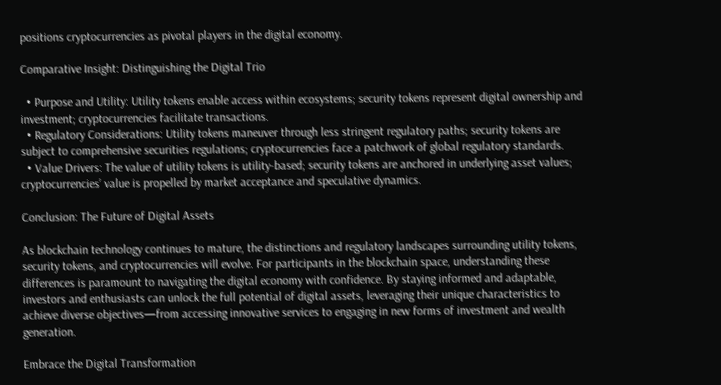positions cryptocurrencies as pivotal players in the digital economy.

Comparative Insight: Distinguishing the Digital Trio

  • Purpose and Utility: Utility tokens enable access within ecosystems; security tokens represent digital ownership and investment; cryptocurrencies facilitate transactions.
  • Regulatory Considerations: Utility tokens maneuver through less stringent regulatory paths; security tokens are subject to comprehensive securities regulations; cryptocurrencies face a patchwork of global regulatory standards.
  • Value Drivers: The value of utility tokens is utility-based; security tokens are anchored in underlying asset values; cryptocurrencies’ value is propelled by market acceptance and speculative dynamics.

Conclusion: The Future of Digital Assets

As blockchain technology continues to mature, the distinctions and regulatory landscapes surrounding utility tokens, security tokens, and cryptocurrencies will evolve. For participants in the blockchain space, understanding these differences is paramount to navigating the digital economy with confidence. By staying informed and adaptable, investors and enthusiasts can unlock the full potential of digital assets, leveraging their unique characteristics to achieve diverse objectives—from accessing innovative services to engaging in new forms of investment and wealth generation.

Embrace the Digital Transformation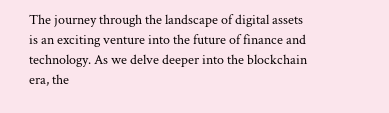The journey through the landscape of digital assets is an exciting venture into the future of finance and technology. As we delve deeper into the blockchain era, the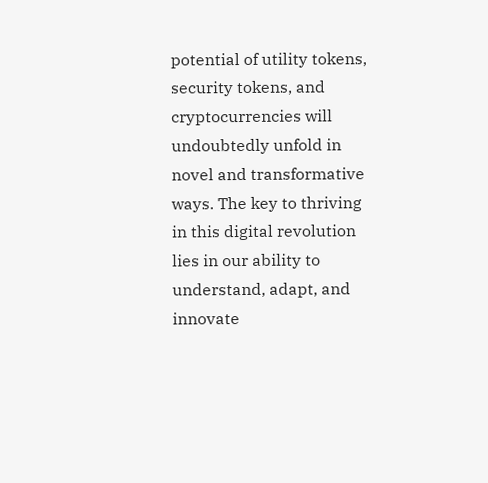potential of utility tokens, security tokens, and cryptocurrencies will undoubtedly unfold in novel and transformative ways. The key to thriving in this digital revolution lies in our ability to understand, adapt, and innovate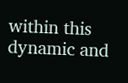within this dynamic and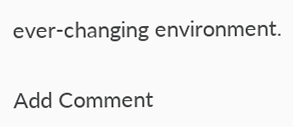ever-changing environment.

Add Comment